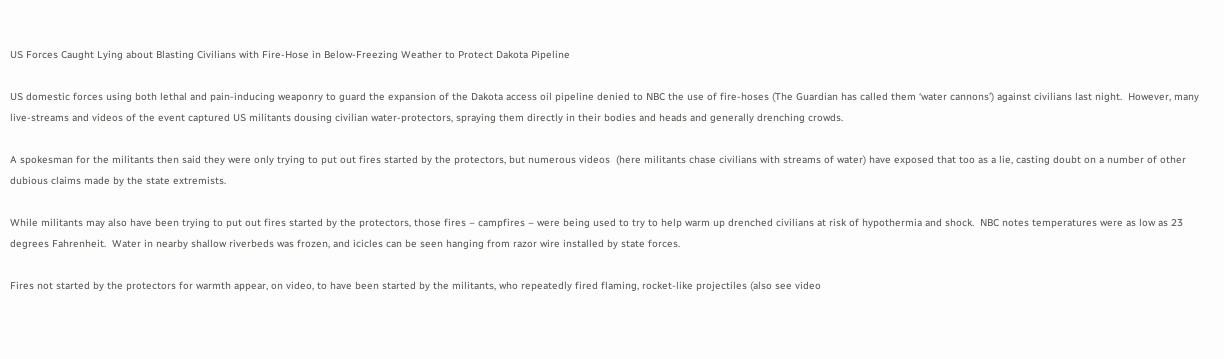US Forces Caught Lying about Blasting Civilians with Fire-Hose in Below-Freezing Weather to Protect Dakota Pipeline

US domestic forces using both lethal and pain-inducing weaponry to guard the expansion of the Dakota access oil pipeline denied to NBC the use of fire-hoses (The Guardian has called them ‘water cannons’) against civilians last night.  However, many live-streams and videos of the event captured US militants dousing civilian water-protectors, spraying them directly in their bodies and heads and generally drenching crowds.

A spokesman for the militants then said they were only trying to put out fires started by the protectors, but numerous videos  (here militants chase civilians with streams of water) have exposed that too as a lie, casting doubt on a number of other dubious claims made by the state extremists.

While militants may also have been trying to put out fires started by the protectors, those fires – campfires – were being used to try to help warm up drenched civilians at risk of hypothermia and shock.  NBC notes temperatures were as low as 23 degrees Fahrenheit.  Water in nearby shallow riverbeds was frozen, and icicles can be seen hanging from razor wire installed by state forces.

Fires not started by the protectors for warmth appear, on video, to have been started by the militants, who repeatedly fired flaming, rocket-like projectiles (also see video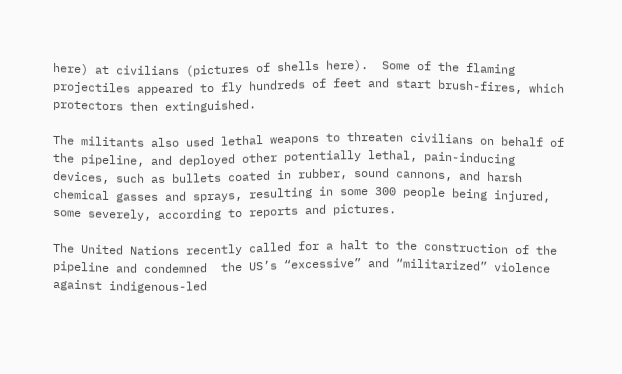here) at civilians (pictures of shells here).  Some of the flaming projectiles appeared to fly hundreds of feet and start brush-fires, which protectors then extinguished.

The militants also used lethal weapons to threaten civilians on behalf of the pipeline, and deployed other potentially lethal, pain-inducing devices, such as bullets coated in rubber, sound cannons, and harsh chemical gasses and sprays, resulting in some 300 people being injured, some severely, according to reports and pictures.

The United Nations recently called for a halt to the construction of the pipeline and condemned  the US’s “excessive” and “militarized” violence against indigenous-led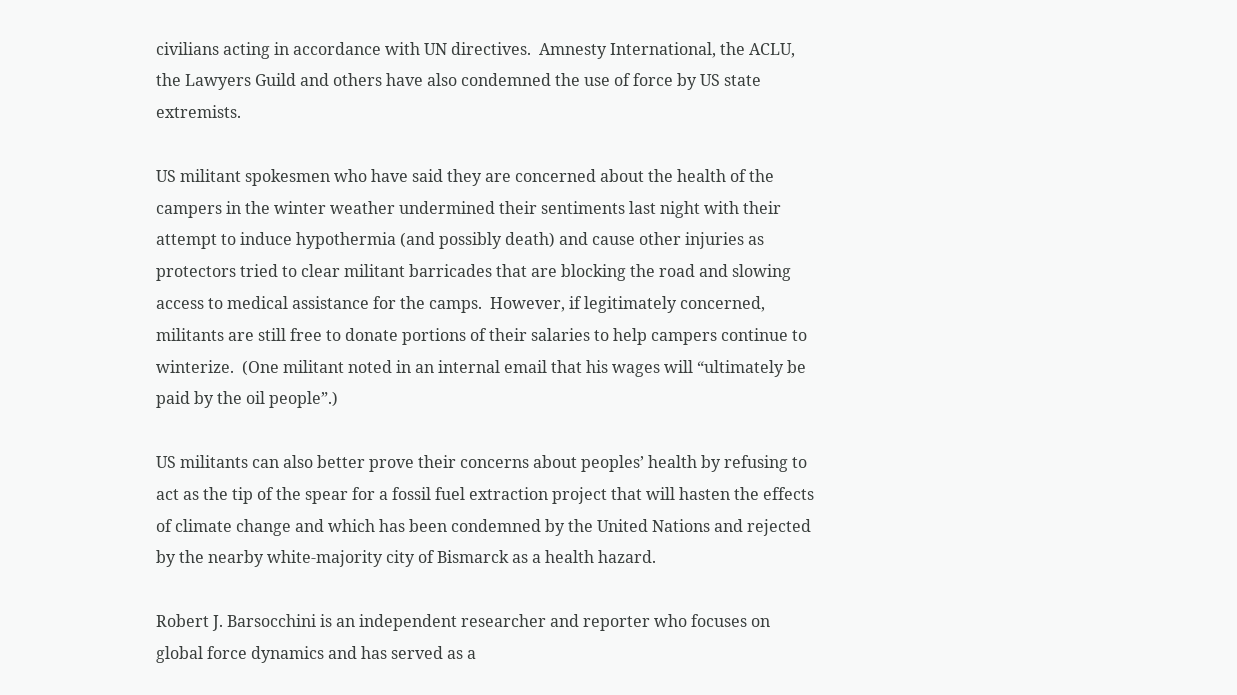civilians acting in accordance with UN directives.  Amnesty International, the ACLU, the Lawyers Guild and others have also condemned the use of force by US state extremists.

US militant spokesmen who have said they are concerned about the health of the campers in the winter weather undermined their sentiments last night with their attempt to induce hypothermia (and possibly death) and cause other injuries as protectors tried to clear militant barricades that are blocking the road and slowing access to medical assistance for the camps.  However, if legitimately concerned, militants are still free to donate portions of their salaries to help campers continue to winterize.  (One militant noted in an internal email that his wages will “ultimately be paid by the oil people”.)

US militants can also better prove their concerns about peoples’ health by refusing to act as the tip of the spear for a fossil fuel extraction project that will hasten the effects of climate change and which has been condemned by the United Nations and rejected by the nearby white-majority city of Bismarck as a health hazard.

Robert J. Barsocchini is an independent researcher and reporter who focuses on global force dynamics and has served as a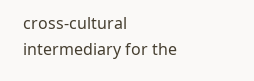cross-cultural intermediary for the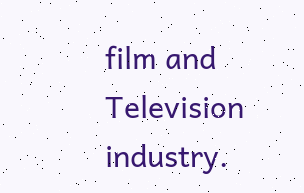film and Television industry.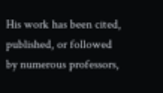His work has been cited, published, or followed by numerous professors,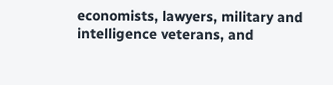economists, lawyers, military and intelligence veterans, and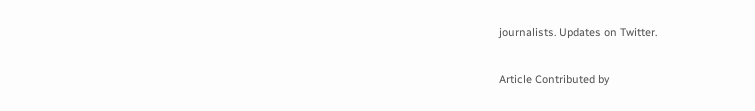journalists. Updates on Twitter.

Article Contributed by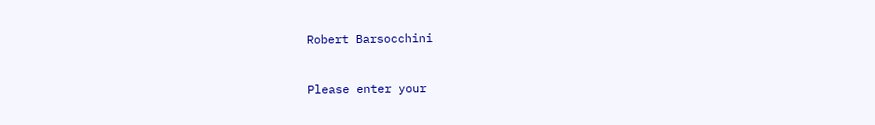Robert Barsocchini


Please enter your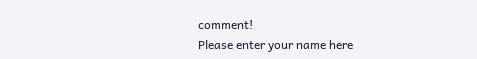comment!
Please enter your name here